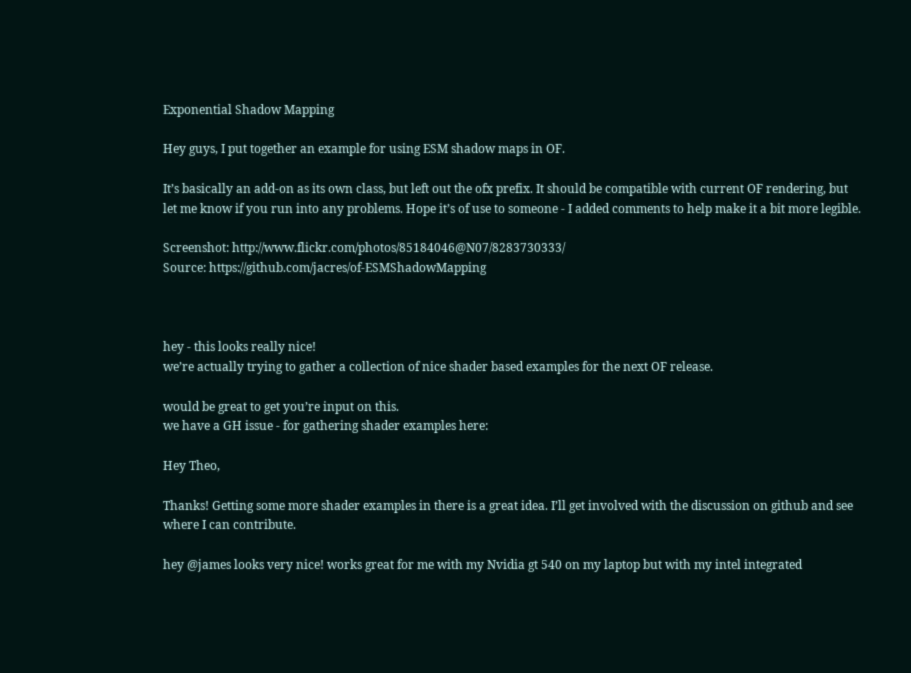Exponential Shadow Mapping

Hey guys, I put together an example for using ESM shadow maps in OF.

It’s basically an add-on as its own class, but left out the ofx prefix. It should be compatible with current OF rendering, but let me know if you run into any problems. Hope it’s of use to someone - I added comments to help make it a bit more legible.

Screenshot: http://www.flickr.com/photos/85184046@N07/8283730333/
Source: https://github.com/jacres/of-ESMShadowMapping



hey - this looks really nice!
we’re actually trying to gather a collection of nice shader based examples for the next OF release.

would be great to get you’re input on this.
we have a GH issue - for gathering shader examples here:

Hey Theo,

Thanks! Getting some more shader examples in there is a great idea. I’ll get involved with the discussion on github and see where I can contribute.

hey @james looks very nice! works great for me with my Nvidia gt 540 on my laptop but with my intel integrated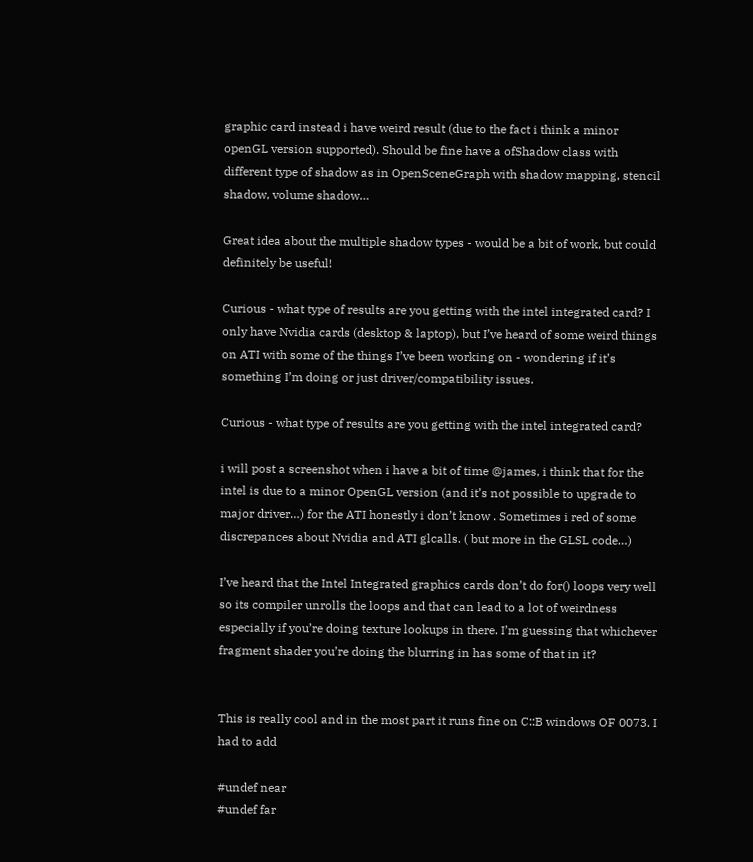graphic card instead i have weird result (due to the fact i think a minor openGL version supported). Should be fine have a ofShadow class with different type of shadow as in OpenSceneGraph with shadow mapping, stencil shadow, volume shadow…

Great idea about the multiple shadow types - would be a bit of work, but could definitely be useful!

Curious - what type of results are you getting with the intel integrated card? I only have Nvidia cards (desktop & laptop), but I’ve heard of some weird things on ATI with some of the things I’ve been working on - wondering if it’s something I’m doing or just driver/compatibility issues.

Curious - what type of results are you getting with the intel integrated card?

i will post a screenshot when i have a bit of time @james, i think that for the intel is due to a minor OpenGL version (and it’s not possible to upgrade to major driver…) for the ATI honestly i don’t know . Sometimes i red of some discrepances about Nvidia and ATI glcalls. ( but more in the GLSL code…)

I’ve heard that the Intel Integrated graphics cards don’t do for() loops very well so its compiler unrolls the loops and that can lead to a lot of weirdness especially if you’re doing texture lookups in there. I’m guessing that whichever fragment shader you’re doing the blurring in has some of that in it?


This is really cool and in the most part it runs fine on C::B windows OF 0073. I had to add

#undef near
#undef far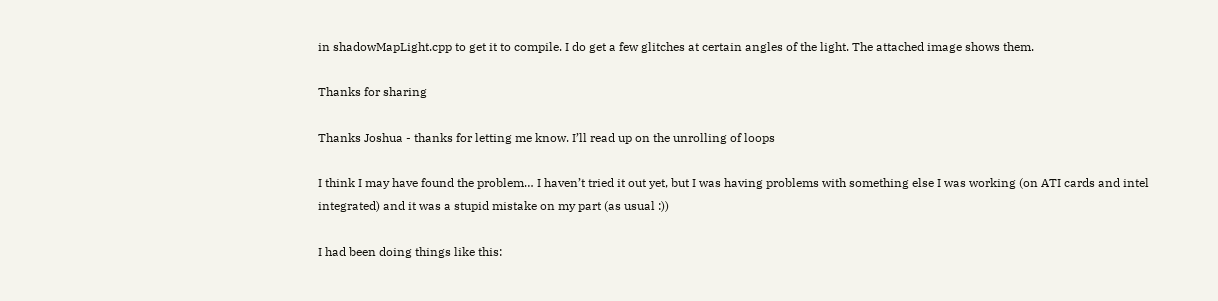in shadowMapLight.cpp to get it to compile. I do get a few glitches at certain angles of the light. The attached image shows them.

Thanks for sharing

Thanks Joshua - thanks for letting me know. I’ll read up on the unrolling of loops

I think I may have found the problem… I haven’t tried it out yet, but I was having problems with something else I was working (on ATI cards and intel integrated) and it was a stupid mistake on my part (as usual :))

I had been doing things like this: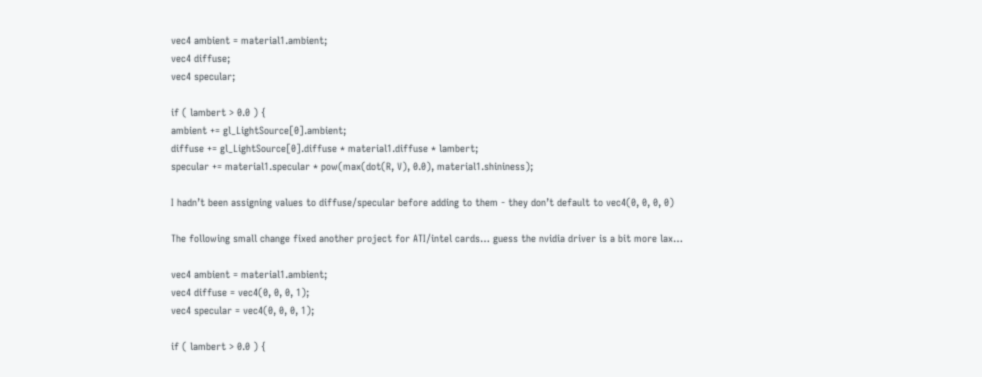vec4 ambient = material1.ambient;
vec4 diffuse;
vec4 specular;

if ( lambert > 0.0 ) {
ambient += gl_LightSource[0].ambient;
diffuse += gl_LightSource[0].diffuse * material1.diffuse * lambert;
specular += material1.specular * pow(max(dot(R, V), 0.0), material1.shininess);

I hadn’t been assigning values to diffuse/specular before adding to them - they don’t default to vec4(0, 0, 0, 0)

The following small change fixed another project for ATI/intel cards… guess the nvidia driver is a bit more lax…

vec4 ambient = material1.ambient;
vec4 diffuse = vec4(0, 0, 0, 1);
vec4 specular = vec4(0, 0, 0, 1);

if ( lambert > 0.0 ) {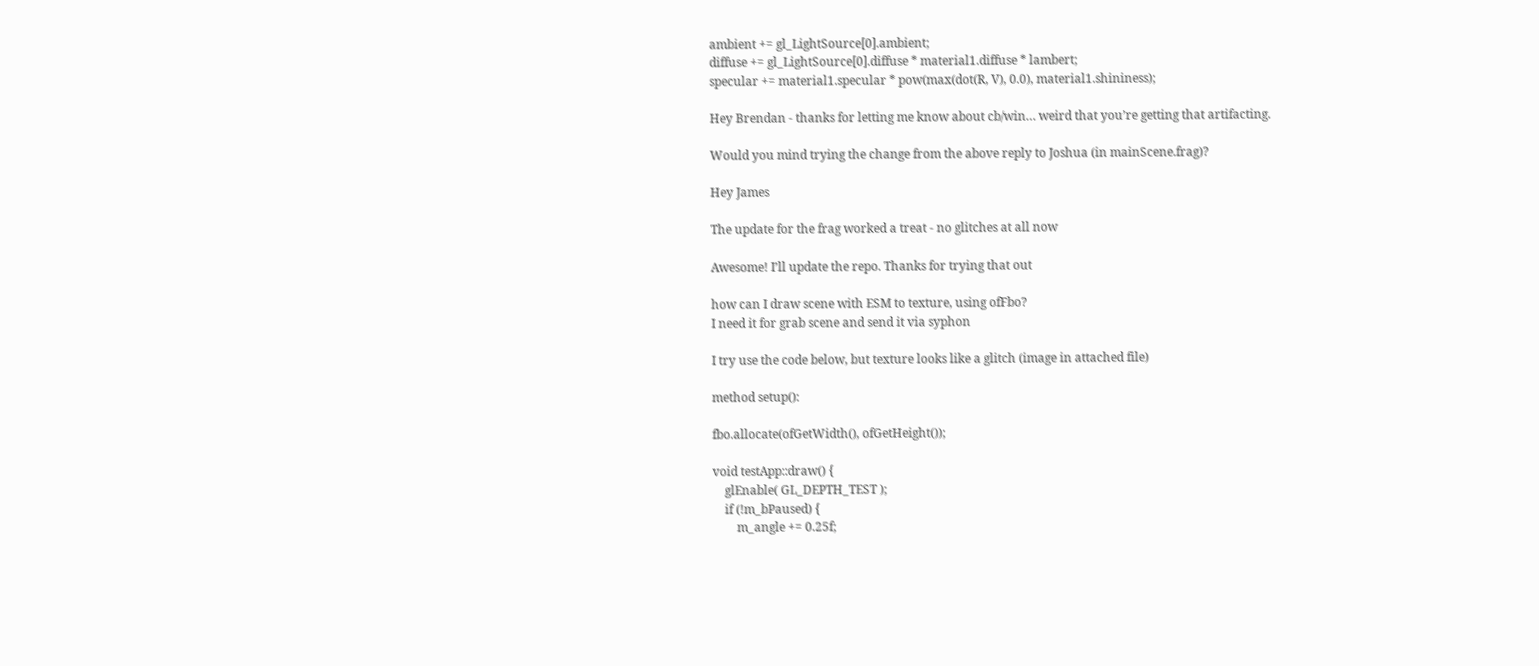ambient += gl_LightSource[0].ambient;
diffuse += gl_LightSource[0].diffuse * material1.diffuse * lambert;
specular += material1.specular * pow(max(dot(R, V), 0.0), material1.shininess);

Hey Brendan - thanks for letting me know about cb/win… weird that you’re getting that artifacting.

Would you mind trying the change from the above reply to Joshua (in mainScene.frag)?

Hey James

The update for the frag worked a treat - no glitches at all now

Awesome! I’ll update the repo. Thanks for trying that out

how can I draw scene with ESM to texture, using ofFbo?
I need it for grab scene and send it via syphon

I try use the code below, but texture looks like a glitch (image in attached file)

method setup():

fbo.allocate(ofGetWidth(), ofGetHeight());

void testApp::draw() {
    glEnable( GL_DEPTH_TEST );
    if (!m_bPaused) {
        m_angle += 0.25f;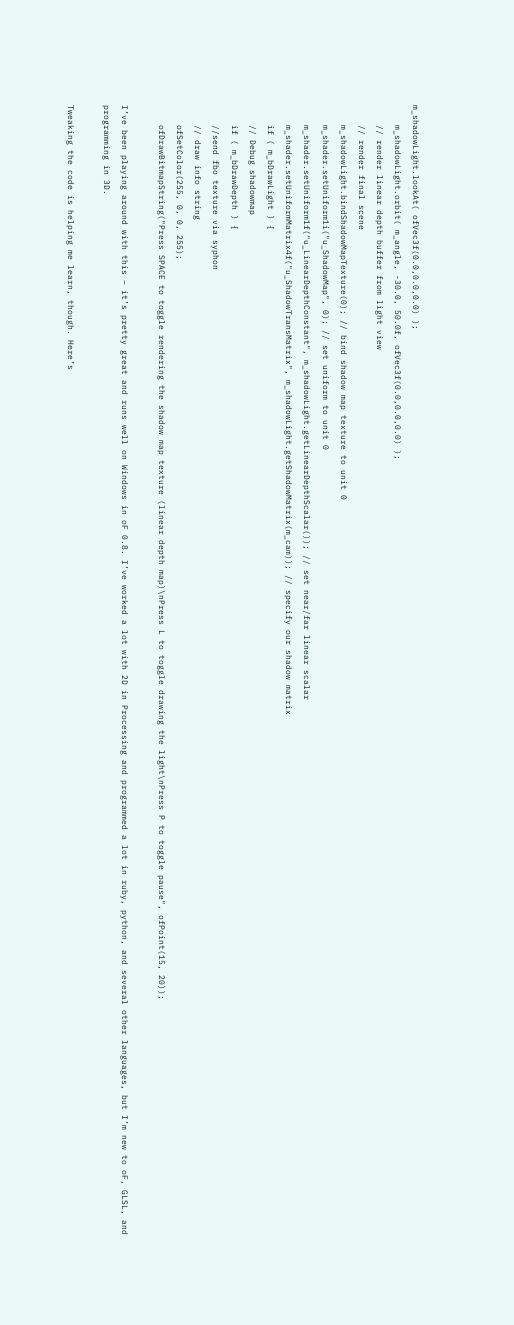m_shadowLight.lookAt( ofVec3f(0.0,0.0,0.0) );
    m_shadowLight.orbit( m_angle, -30.0, 50.0f, ofVec3f(0.0,0.0,0.0) );
    // render linear depth buffer from light view
    // render final scene
    m_shadowLight.bindShadowMapTexture(0); // bind shadow map texture to unit 0
    m_shader.setUniform1i("u_ShadowMap", 0); // set uniform to unit 0
    m_shader.setUniform1f("u_LinearDepthConstant", m_shadowLight.getLinearDepthScalar()); // set near/far linear scalar
    m_shader.setUniformMatrix4f("u_ShadowTransMatrix", m_shadowLight.getShadowMatrix(m_cam)); // specify our shadow matrix
    if ( m_bDrawLight ) {
    // Debug shadowmap
    if ( m_bDrawDepth ) {
    //send fbo texture via syphon
    // draw info string
    ofSetColor(255, 0, 0, 255);
    ofDrawBitmapString("Press SPACE to toggle rendering the shadow map texture (linear depth map)\nPress L to toggle drawing the light\nPress P to toggle pause", ofPoint(15, 20));

I’ve been playing around with this – it’s pretty great and runs well on Windows in oF 0.8. I’ve worked a lot with 2D in Processing and programmed a lot in ruby, python, and several other languages, but I’m new to oF, GLSL, and programming in 3D.

Tweaking the code is helping me learn, though. Here’s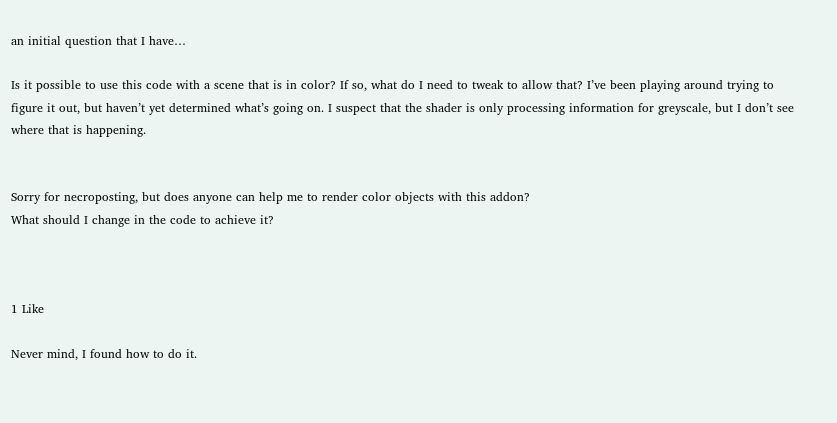an initial question that I have…

Is it possible to use this code with a scene that is in color? If so, what do I need to tweak to allow that? I’ve been playing around trying to figure it out, but haven’t yet determined what’s going on. I suspect that the shader is only processing information for greyscale, but I don’t see where that is happening.


Sorry for necroposting, but does anyone can help me to render color objects with this addon?
What should I change in the code to achieve it?



1 Like

Never mind, I found how to do it.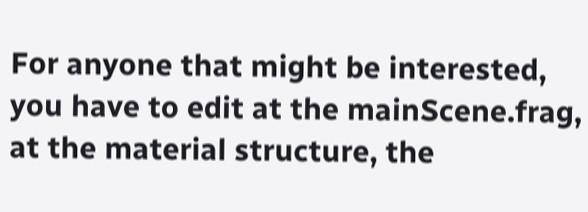For anyone that might be interested, you have to edit at the mainScene.frag, at the material structure, the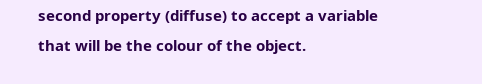second property (diffuse) to accept a variable that will be the colour of the object.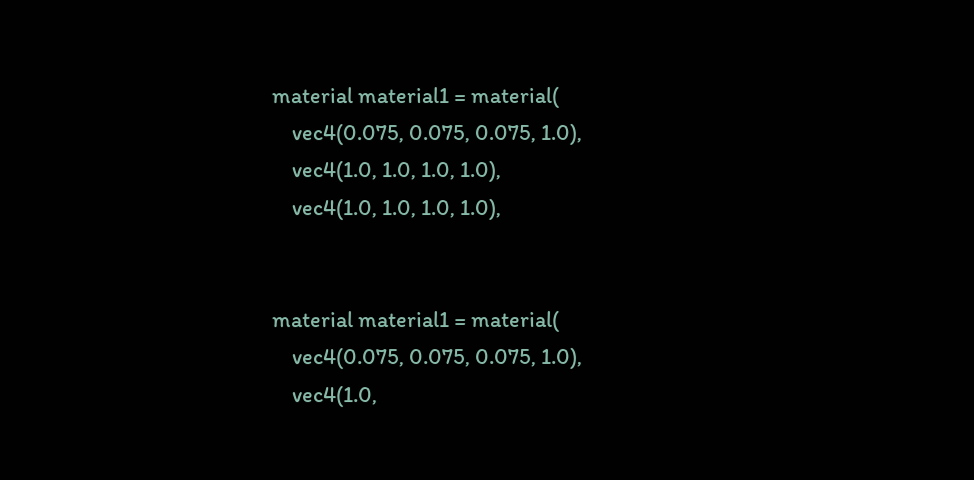material material1 = material(
    vec4(0.075, 0.075, 0.075, 1.0),
    vec4(1.0, 1.0, 1.0, 1.0),
    vec4(1.0, 1.0, 1.0, 1.0),


material material1 = material(
    vec4(0.075, 0.075, 0.075, 1.0),
    vec4(1.0,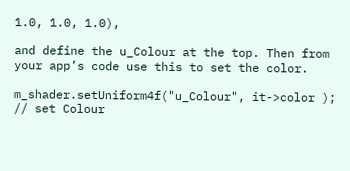1.0, 1.0, 1.0),

and define the u_Colour at the top. Then from your app’s code use this to set the color.

m_shader.setUniform4f("u_Colour", it->color ); // set Colour